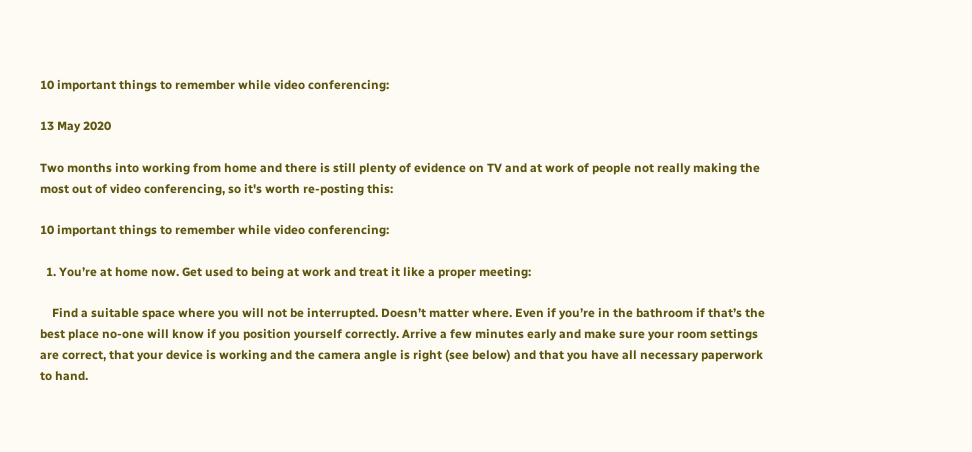10 important things to remember while video conferencing:

13 May 2020

Two months into working from home and there is still plenty of evidence on TV and at work of people not really making the most out of video conferencing, so it's worth re-posting this:

10 important things to remember while video conferencing:

  1. You’re at home now. Get used to being at work and treat it like a proper meeting:

    Find a suitable space where you will not be interrupted. Doesn’t matter where. Even if you’re in the bathroom if that’s the best place no-one will know if you position yourself correctly. Arrive a few minutes early and make sure your room settings are correct, that your device is working and the camera angle is right (see below) and that you have all necessary paperwork to hand.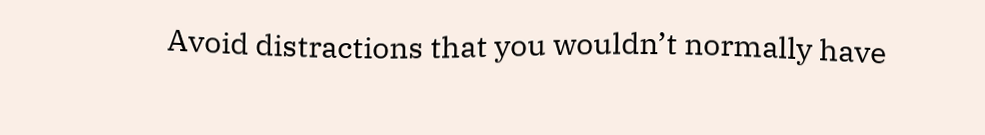Avoid distractions that you wouldn’t normally have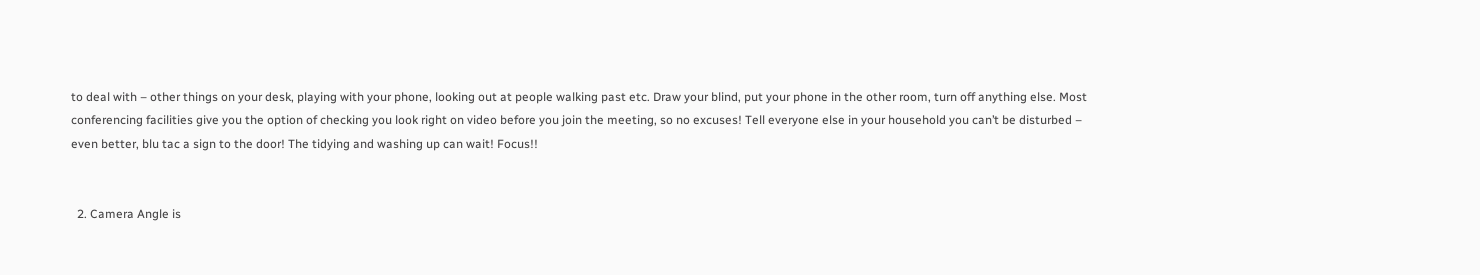to deal with – other things on your desk, playing with your phone, looking out at people walking past etc. Draw your blind, put your phone in the other room, turn off anything else. Most conferencing facilities give you the option of checking you look right on video before you join the meeting, so no excuses! Tell everyone else in your household you can’t be disturbed – even better, blu tac a sign to the door! The tidying and washing up can wait! Focus!!


  2. Camera Angle is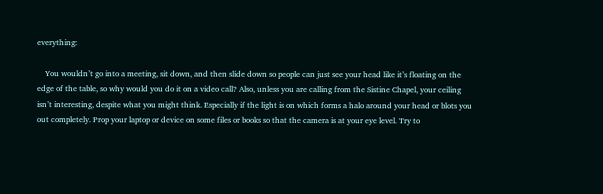everything:

    You wouldn’t go into a meeting, sit down, and then slide down so people can just see your head like it’s floating on the edge of the table, so why would you do it on a video call? Also, unless you are calling from the Sistine Chapel, your ceiling isn’t interesting, despite what you might think. Especially if the light is on which forms a halo around your head or blots you out completely. Prop your laptop or device on some files or books so that the camera is at your eye level. Try to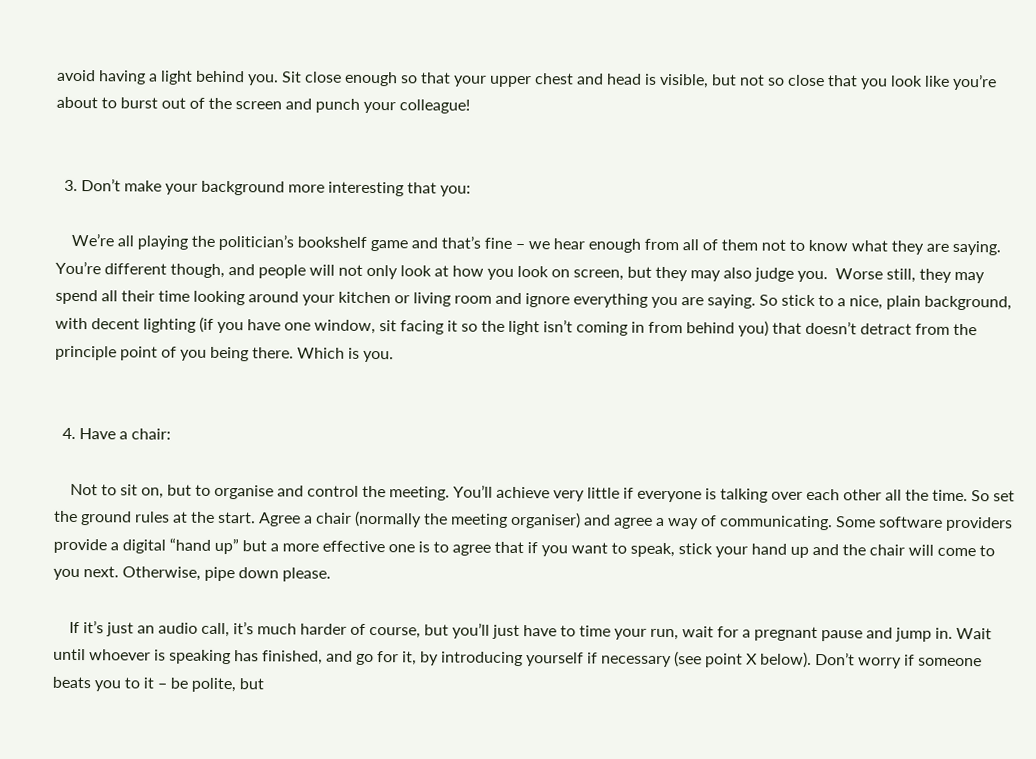avoid having a light behind you. Sit close enough so that your upper chest and head is visible, but not so close that you look like you’re about to burst out of the screen and punch your colleague!


  3. Don’t make your background more interesting that you:

    We’re all playing the politician’s bookshelf game and that’s fine – we hear enough from all of them not to know what they are saying. You’re different though, and people will not only look at how you look on screen, but they may also judge you.  Worse still, they may spend all their time looking around your kitchen or living room and ignore everything you are saying. So stick to a nice, plain background, with decent lighting (if you have one window, sit facing it so the light isn’t coming in from behind you) that doesn’t detract from the principle point of you being there. Which is you.


  4. Have a chair:

    Not to sit on, but to organise and control the meeting. You’ll achieve very little if everyone is talking over each other all the time. So set the ground rules at the start. Agree a chair (normally the meeting organiser) and agree a way of communicating. Some software providers provide a digital “hand up” but a more effective one is to agree that if you want to speak, stick your hand up and the chair will come to you next. Otherwise, pipe down please.

    If it’s just an audio call, it’s much harder of course, but you’ll just have to time your run, wait for a pregnant pause and jump in. Wait until whoever is speaking has finished, and go for it, by introducing yourself if necessary (see point X below). Don’t worry if someone beats you to it – be polite, but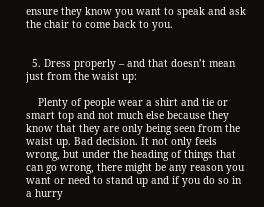ensure they know you want to speak and ask the chair to come back to you.


  5. Dress properly – and that doesn’t mean just from the waist up:

    Plenty of people wear a shirt and tie or smart top and not much else because they know that they are only being seen from the waist up. Bad decision. It not only feels wrong, but under the heading of things that can go wrong, there might be any reason you want or need to stand up and if you do so in a hurry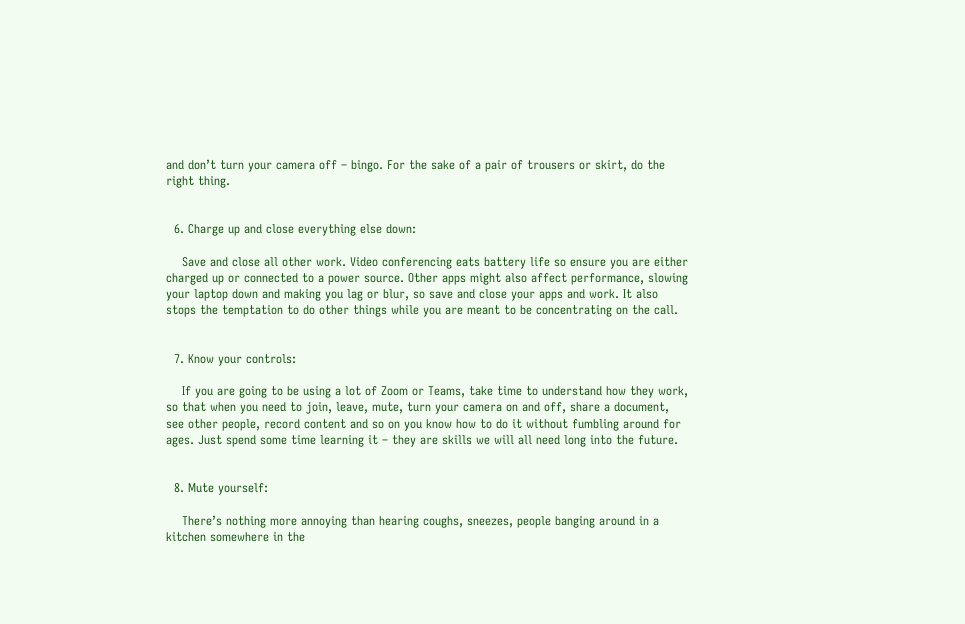and don’t turn your camera off – bingo. For the sake of a pair of trousers or skirt, do the right thing.


  6. Charge up and close everything else down:

    Save and close all other work. Video conferencing eats battery life so ensure you are either charged up or connected to a power source. Other apps might also affect performance, slowing your laptop down and making you lag or blur, so save and close your apps and work. It also stops the temptation to do other things while you are meant to be concentrating on the call.


  7. Know your controls:

    If you are going to be using a lot of Zoom or Teams, take time to understand how they work, so that when you need to join, leave, mute, turn your camera on and off, share a document, see other people, record content and so on you know how to do it without fumbling around for ages. Just spend some time learning it – they are skills we will all need long into the future.


  8. Mute yourself:

    There’s nothing more annoying than hearing coughs, sneezes, people banging around in a kitchen somewhere in the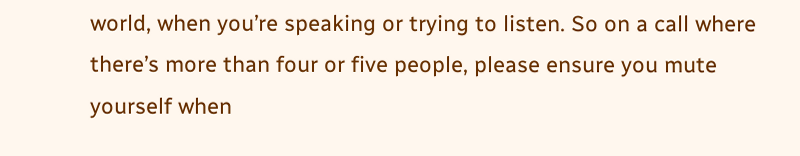world, when you’re speaking or trying to listen. So on a call where there’s more than four or five people, please ensure you mute yourself when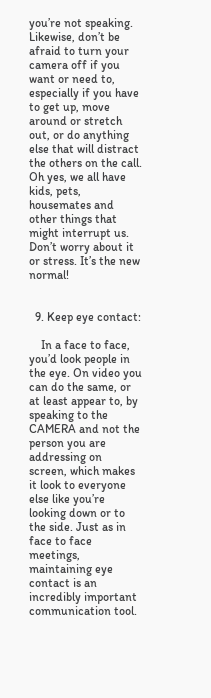you’re not speaking. Likewise, don’t be afraid to turn your camera off if you want or need to, especially if you have to get up, move around or stretch out, or do anything else that will distract the others on the call. Oh yes, we all have kids, pets, housemates and other things that might interrupt us. Don’t worry about it or stress. It’s the new normal!


  9. Keep eye contact:

    In a face to face, you’d look people in the eye. On video you can do the same, or at least appear to, by speaking to the CAMERA and not the person you are addressing on screen, which makes it look to everyone else like you’re looking down or to the side. Just as in face to face meetings, maintaining eye contact is an incredibly important communication tool.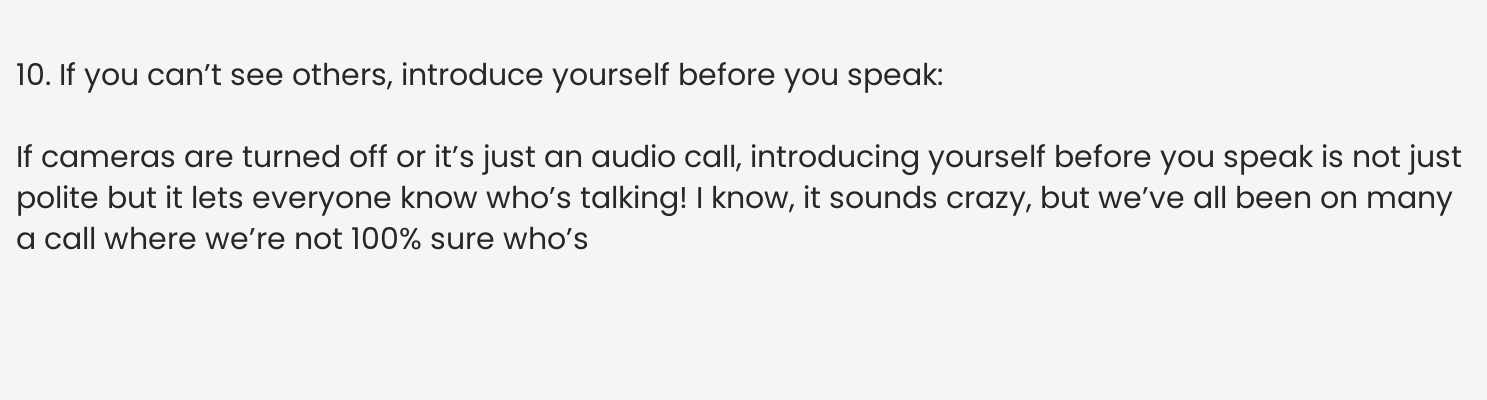10. If you can’t see others, introduce yourself before you speak:

If cameras are turned off or it’s just an audio call, introducing yourself before you speak is not just polite but it lets everyone know who’s talking! I know, it sounds crazy, but we’ve all been on many a call where we’re not 100% sure who’s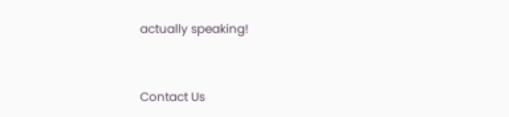actually speaking!



Contact Us